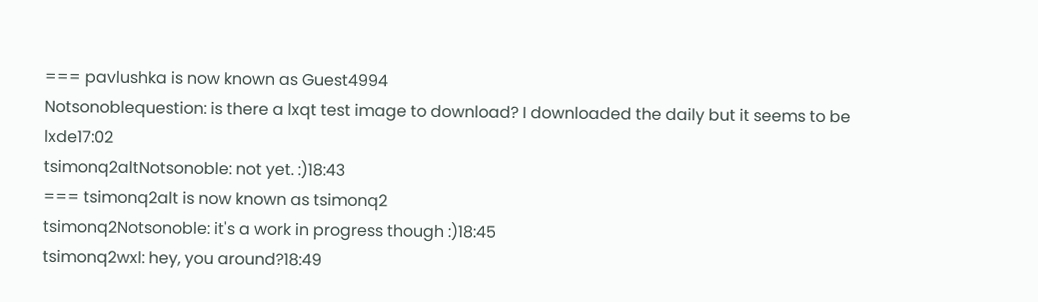=== pavlushka is now known as Guest4994
Notsonoblequestion: is there a lxqt test image to download? I downloaded the daily but it seems to be lxde17:02
tsimonq2altNotsonoble: not yet. :)18:43
=== tsimonq2alt is now known as tsimonq2
tsimonq2Notsonoble: it's a work in progress though :)18:45
tsimonq2wxl: hey, you around?18:49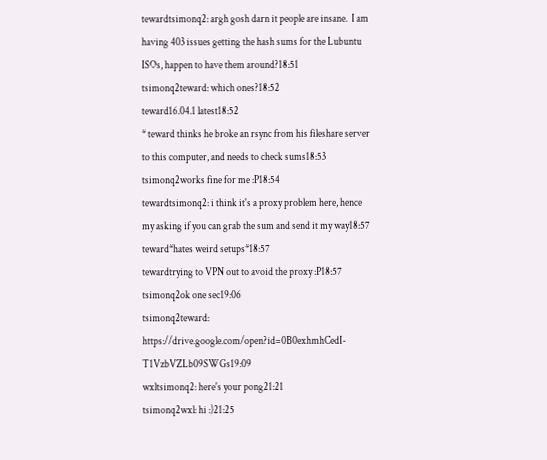tewardtsimonq2: argh gosh darn it people are insane.  I am having 403 issues getting the hash sums for the Lubuntu ISOs, happen to have them around?18:51
tsimonq2teward: which ones?18:52
teward16.04.1 latest18:52
* teward thinks he broke an rsync from his fileshare server to this computer, and needs to check sums18:53
tsimonq2works fine for me :P18:54
tewardtsimonq2: i think it's a proxy problem here, hence my asking if you can grab the sum and send it my way18:57
teward*hates weird setups*18:57
tewardtrying to VPN out to avoid the proxy :P18:57
tsimonq2ok one sec19:06
tsimonq2teward: https://drive.google.com/open?id=0B0exhmhCedI-T1VzbVZLb09SWGs19:09
wxltsimonq2: here's your pong21:21
tsimonq2wxl: hi :)21:25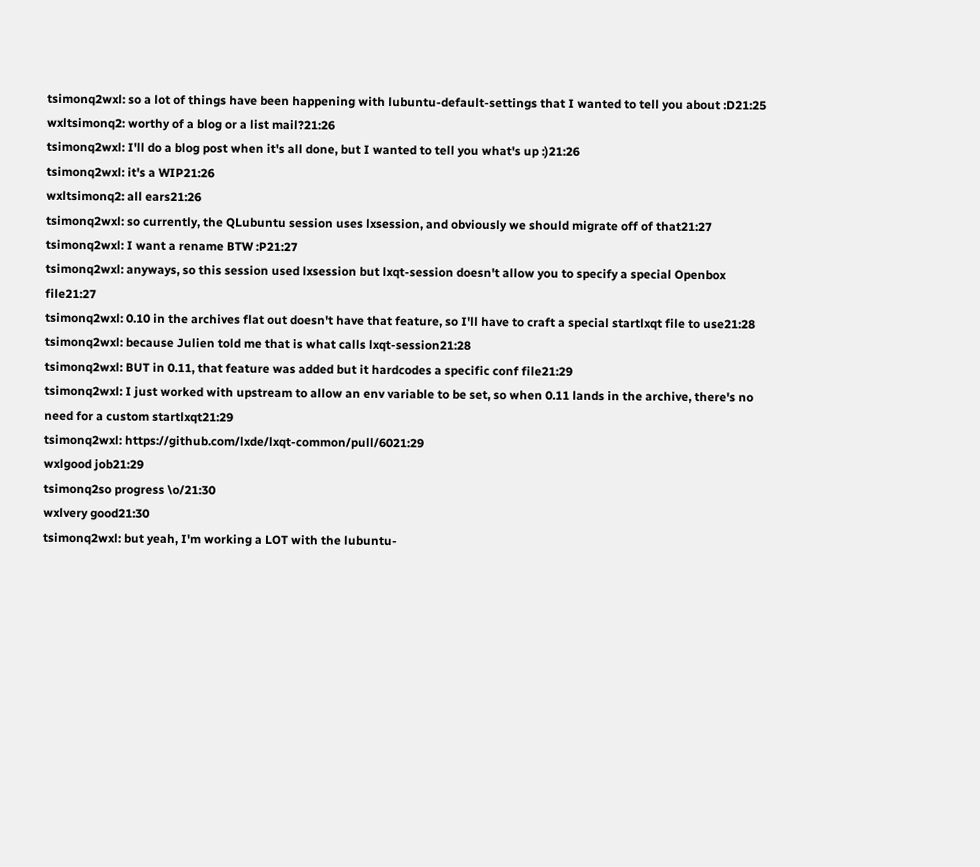tsimonq2wxl: so a lot of things have been happening with lubuntu-default-settings that I wanted to tell you about :D21:25
wxltsimonq2: worthy of a blog or a list mail?21:26
tsimonq2wxl: I'll do a blog post when it's all done, but I wanted to tell you what's up :)21:26
tsimonq2wxl: it's a WIP21:26
wxltsimonq2: all ears21:26
tsimonq2wxl: so currently, the QLubuntu session uses lxsession, and obviously we should migrate off of that21:27
tsimonq2wxl: I want a rename BTW :P21:27
tsimonq2wxl: anyways, so this session used lxsession but lxqt-session doesn't allow you to specify a special Openbox file21:27
tsimonq2wxl: 0.10 in the archives flat out doesn't have that feature, so I'll have to craft a special startlxqt file to use21:28
tsimonq2wxl: because Julien told me that is what calls lxqt-session21:28
tsimonq2wxl: BUT in 0.11, that feature was added but it hardcodes a specific conf file21:29
tsimonq2wxl: I just worked with upstream to allow an env variable to be set, so when 0.11 lands in the archive, there's no need for a custom startlxqt21:29
tsimonq2wxl: https://github.com/lxde/lxqt-common/pull/6021:29
wxlgood job21:29
tsimonq2so progress \o/21:30
wxlvery good21:30
tsimonq2wxl: but yeah, I'm working a LOT with the lubuntu-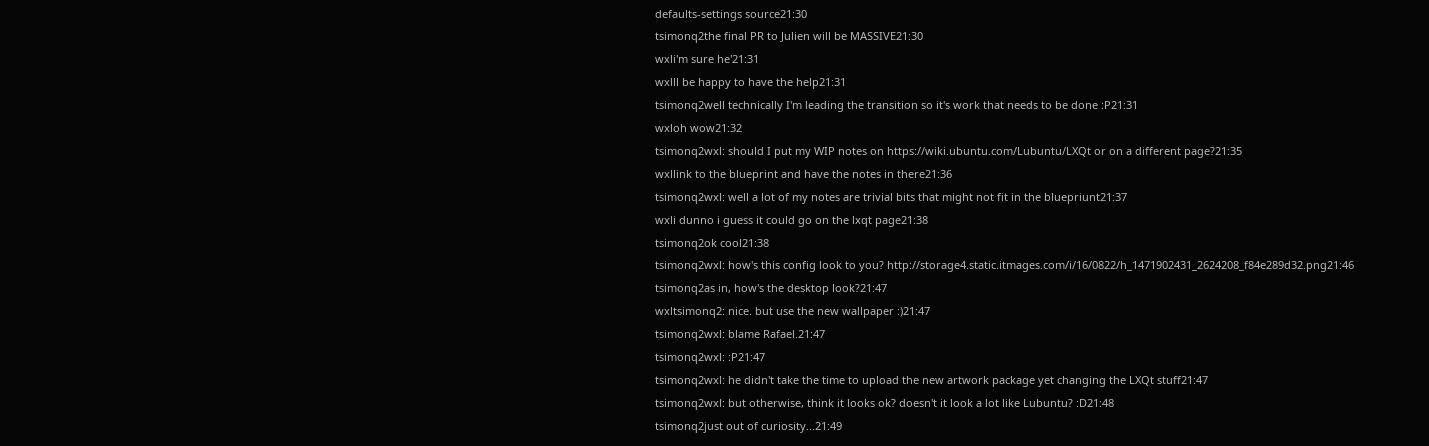defaults-settings source21:30
tsimonq2the final PR to Julien will be MASSIVE21:30
wxli'm sure he'21:31
wxlll be happy to have the help21:31
tsimonq2well technically I'm leading the transition so it's work that needs to be done :P21:31
wxloh wow21:32
tsimonq2wxl: should I put my WIP notes on https://wiki.ubuntu.com/Lubuntu/LXQt or on a different page?21:35
wxllink to the blueprint and have the notes in there21:36
tsimonq2wxl: well a lot of my notes are trivial bits that might not fit in the bluepriunt21:37
wxli dunno i guess it could go on the lxqt page21:38
tsimonq2ok cool21:38
tsimonq2wxl: how's this config look to you? http://storage4.static.itmages.com/i/16/0822/h_1471902431_2624208_f84e289d32.png21:46
tsimonq2as in, how's the desktop look?21:47
wxltsimonq2: nice. but use the new wallpaper :)21:47
tsimonq2wxl: blame Rafael.21:47
tsimonq2wxl: :P21:47
tsimonq2wxl: he didn't take the time to upload the new artwork package yet changing the LXQt stuff21:47
tsimonq2wxl: but otherwise, think it looks ok? doesn't it look a lot like Lubuntu? :D21:48
tsimonq2just out of curiosity...21:49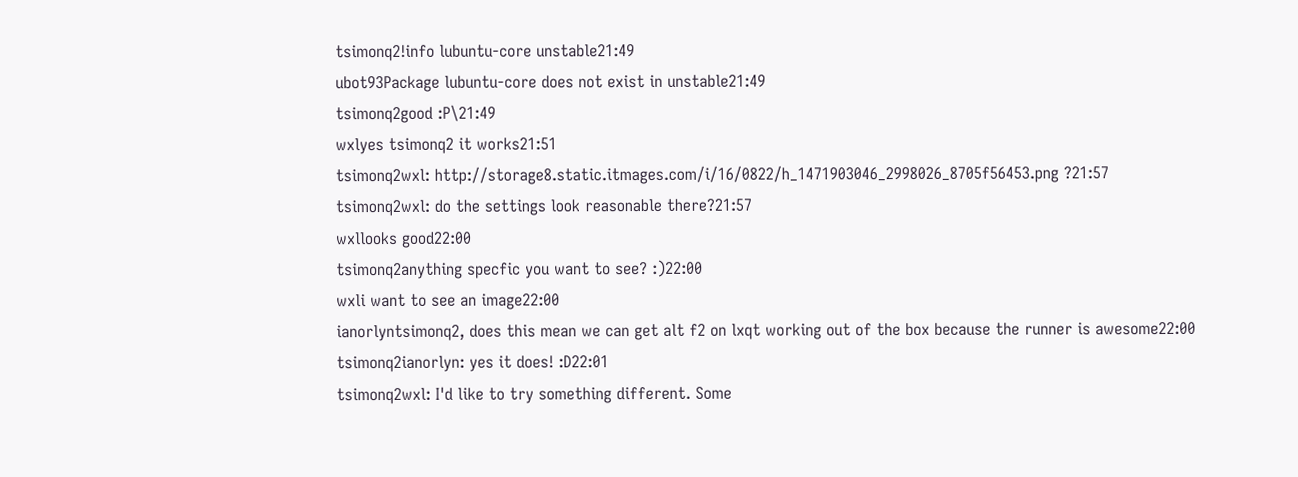tsimonq2!info lubuntu-core unstable21:49
ubot93Package lubuntu-core does not exist in unstable21:49
tsimonq2good :P\21:49
wxlyes tsimonq2 it works21:51
tsimonq2wxl: http://storage8.static.itmages.com/i/16/0822/h_1471903046_2998026_8705f56453.png ?21:57
tsimonq2wxl: do the settings look reasonable there?21:57
wxllooks good22:00
tsimonq2anything specfic you want to see? :)22:00
wxli want to see an image22:00
ianorlyntsimonq2, does this mean we can get alt f2 on lxqt working out of the box because the runner is awesome22:00
tsimonq2ianorlyn: yes it does! :D22:01
tsimonq2wxl: I'd like to try something different. Some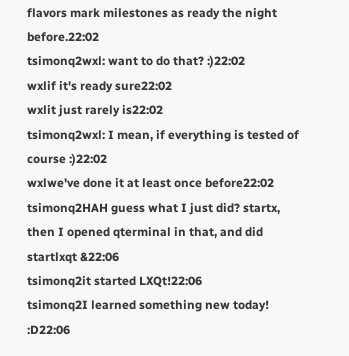flavors mark milestones as ready the night before.22:02
tsimonq2wxl: want to do that? :)22:02
wxlif it's ready sure22:02
wxlit just rarely is22:02
tsimonq2wxl: I mean, if everything is tested of course :)22:02
wxlwe've done it at least once before22:02
tsimonq2HAH guess what I just did? startx, then I opened qterminal in that, and did startlxqt &22:06
tsimonq2it started LXQt!22:06
tsimonq2I learned something new today! :D22:06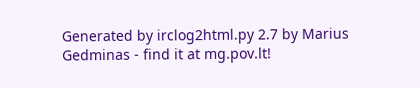Generated by irclog2html.py 2.7 by Marius Gedminas - find it at mg.pov.lt!